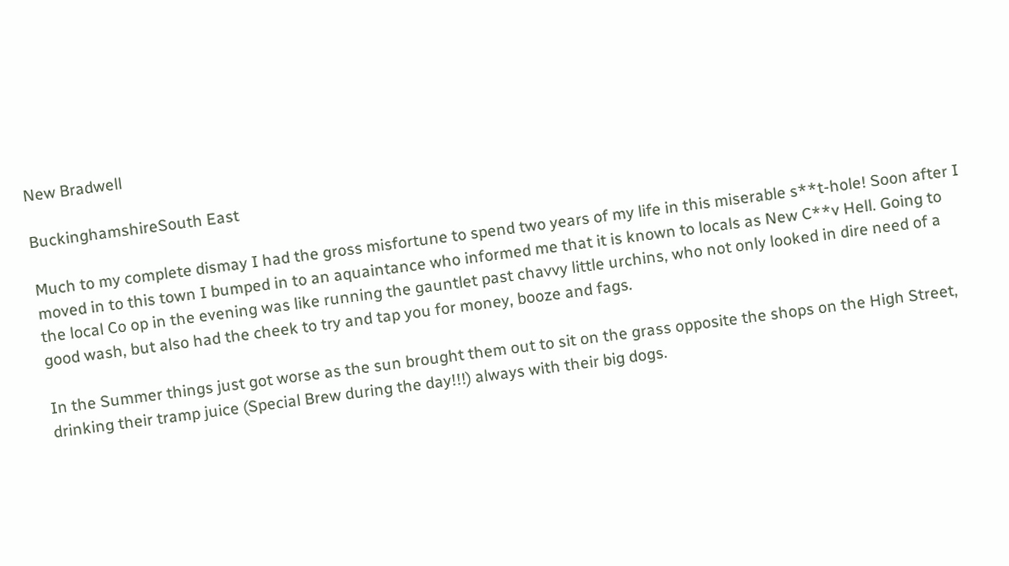New Bradwell

BuckinghamshireSouth East

Much to my complete dismay I had the gross misfortune to spend two years of my life in this miserable s**t-hole! Soon after I moved in to this town I bumped in to an aquaintance who informed me that it is known to locals as New C**v Hell. Going to the local Co op in the evening was like running the gauntlet past chavvy little urchins, who not only looked in dire need of a good wash, but also had the cheek to try and tap you for money, booze and fags.

In the Summer things just got worse as the sun brought them out to sit on the grass opposite the shops on the High Street, drinking their tramp juice (Special Brew during the day!!!) always with their big dogs.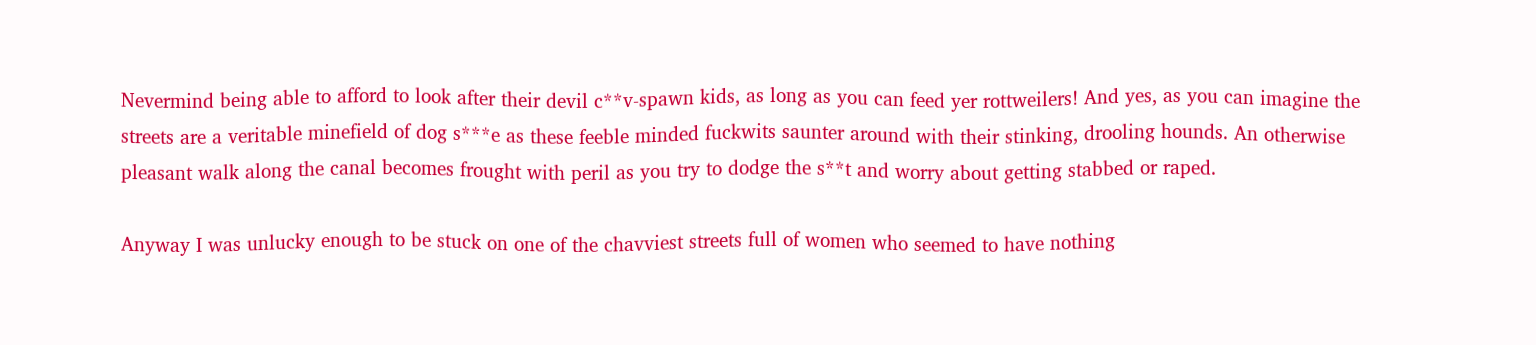Nevermind being able to afford to look after their devil c**v-spawn kids, as long as you can feed yer rottweilers! And yes, as you can imagine the streets are a veritable minefield of dog s***e as these feeble minded fuckwits saunter around with their stinking, drooling hounds. An otherwise pleasant walk along the canal becomes frought with peril as you try to dodge the s**t and worry about getting stabbed or raped.

Anyway I was unlucky enough to be stuck on one of the chavviest streets full of women who seemed to have nothing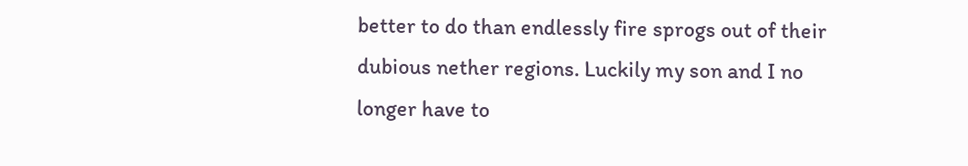better to do than endlessly fire sprogs out of their dubious nether regions. Luckily my son and I no longer have to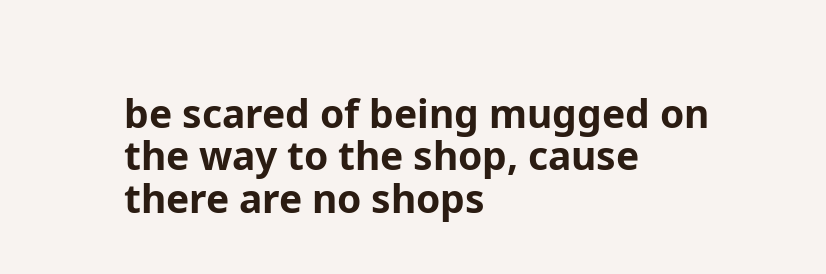be scared of being mugged on the way to the shop, cause there are no shops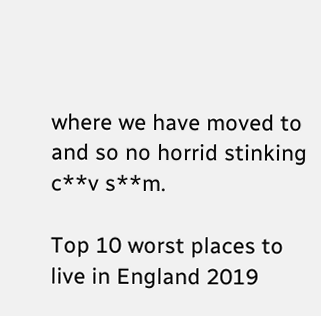where we have moved to and so no horrid stinking c**v s**m.

Top 10 worst places to live in England 2019